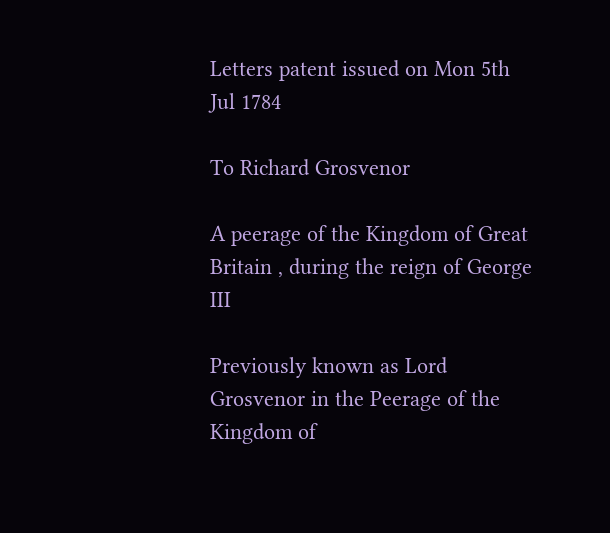Letters patent issued on Mon 5th Jul 1784

To Richard Grosvenor

A peerage of the Kingdom of Great Britain , during the reign of George III

Previously known as Lord Grosvenor in the Peerage of the Kingdom of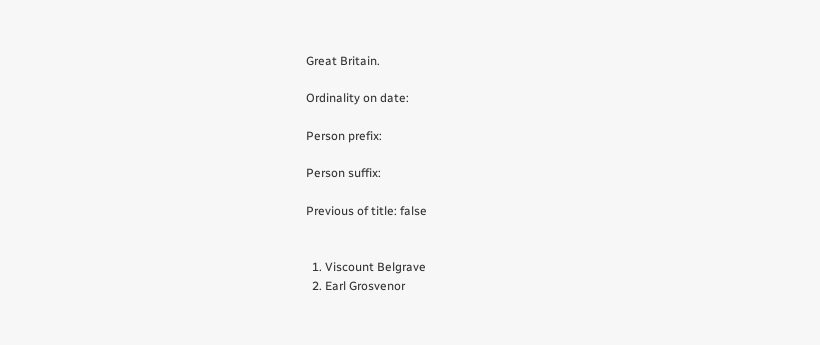Great Britain.

Ordinality on date:

Person prefix:

Person suffix:

Previous of title: false


  1. Viscount Belgrave
  2. Earl Grosvenor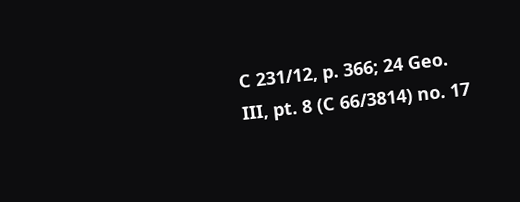C 231/12, p. 366; 24 Geo. III, pt. 8 (C 66/3814) no. 17